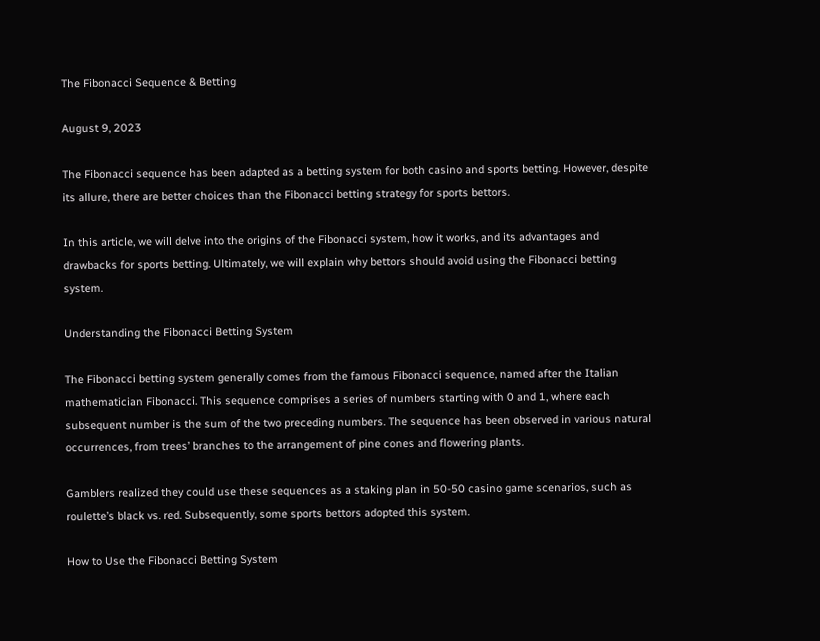The Fibonacci Sequence & Betting

August 9, 2023

The Fibonacci sequence has been adapted as a betting system for both casino and sports betting. However, despite its allure, there are better choices than the Fibonacci betting strategy for sports bettors.

In this article, we will delve into the origins of the Fibonacci system, how it works, and its advantages and drawbacks for sports betting. Ultimately, we will explain why bettors should avoid using the Fibonacci betting system.

Understanding the Fibonacci Betting System

The Fibonacci betting system generally comes from the famous Fibonacci sequence, named after the Italian mathematician Fibonacci. This sequence comprises a series of numbers starting with 0 and 1, where each subsequent number is the sum of the two preceding numbers. The sequence has been observed in various natural occurrences, from trees’ branches to the arrangement of pine cones and flowering plants.

Gamblers realized they could use these sequences as a staking plan in 50-50 casino game scenarios, such as roulette’s black vs. red. Subsequently, some sports bettors adopted this system.

How to Use the Fibonacci Betting System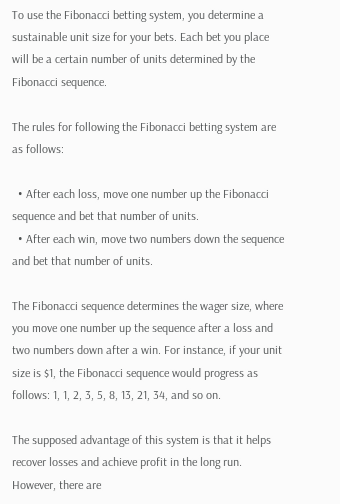To use the Fibonacci betting system, you determine a sustainable unit size for your bets. Each bet you place will be a certain number of units determined by the Fibonacci sequence.

The rules for following the Fibonacci betting system are as follows:

  • After each loss, move one number up the Fibonacci sequence and bet that number of units.
  • After each win, move two numbers down the sequence and bet that number of units.

The Fibonacci sequence determines the wager size, where you move one number up the sequence after a loss and two numbers down after a win. For instance, if your unit size is $1, the Fibonacci sequence would progress as follows: 1, 1, 2, 3, 5, 8, 13, 21, 34, and so on.

The supposed advantage of this system is that it helps recover losses and achieve profit in the long run. However, there are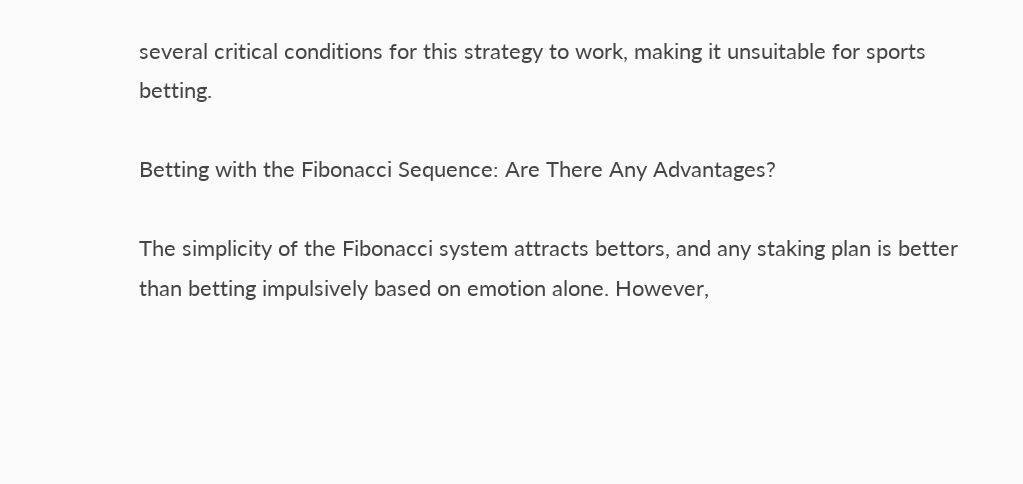several critical conditions for this strategy to work, making it unsuitable for sports betting.

Betting with the Fibonacci Sequence: Are There Any Advantages?

The simplicity of the Fibonacci system attracts bettors, and any staking plan is better than betting impulsively based on emotion alone. However,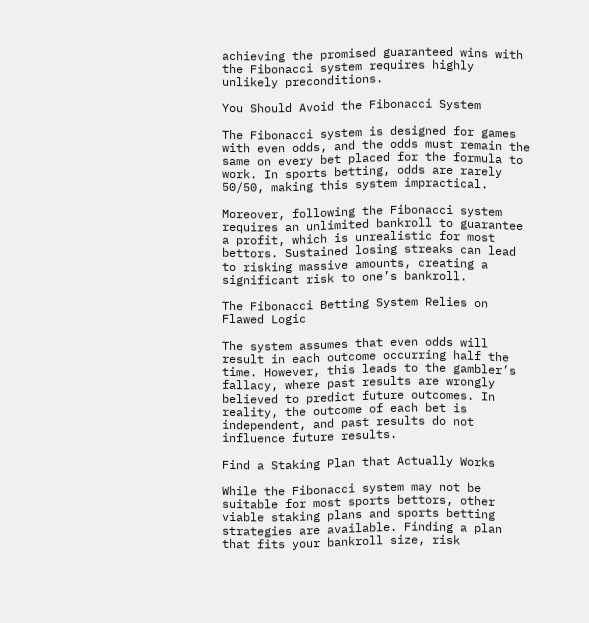achieving the promised guaranteed wins with the Fibonacci system requires highly unlikely preconditions.

You Should Avoid the Fibonacci System

The Fibonacci system is designed for games with even odds, and the odds must remain the same on every bet placed for the formula to work. In sports betting, odds are rarely 50/50, making this system impractical.

Moreover, following the Fibonacci system requires an unlimited bankroll to guarantee a profit, which is unrealistic for most bettors. Sustained losing streaks can lead to risking massive amounts, creating a significant risk to one’s bankroll.

The Fibonacci Betting System Relies on Flawed Logic

The system assumes that even odds will result in each outcome occurring half the time. However, this leads to the gambler’s fallacy, where past results are wrongly believed to predict future outcomes. In reality, the outcome of each bet is independent, and past results do not influence future results.

Find a Staking Plan that Actually Works

While the Fibonacci system may not be suitable for most sports bettors, other viable staking plans and sports betting strategies are available. Finding a plan that fits your bankroll size, risk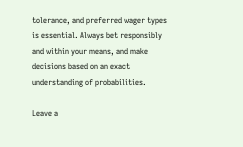tolerance, and preferred wager types is essential. Always bet responsibly and within your means, and make decisions based on an exact understanding of probabilities.

Leave a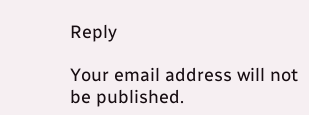Reply

Your email address will not be published.